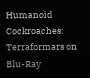Humanoid Cockroaches: Terraformars on Blu-Ray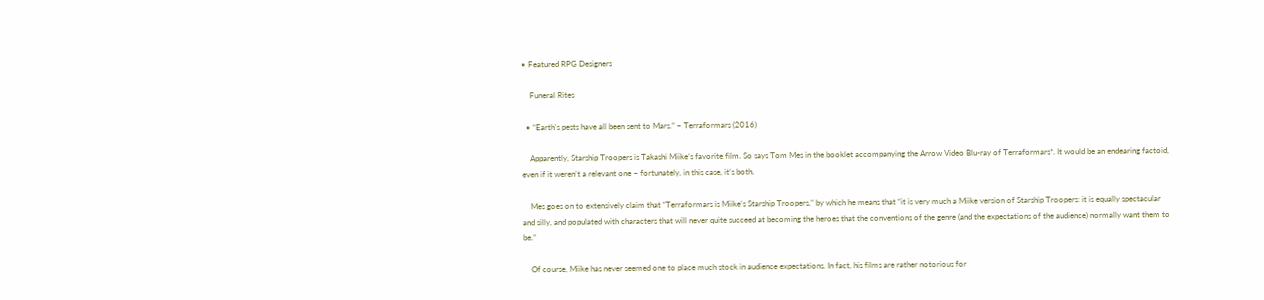• Featured RPG Designers

    Funeral Rites

  • “Earth’s pests have all been sent to Mars.” – Terraformars (2016)

    Apparently, Starship Troopers is Takashi Miike’s favorite film. So says Tom Mes in the booklet accompanying the Arrow Video Blu-ray of Terraformars*. It would be an endearing factoid, even if it weren’t a relevant one – fortunately, in this case, it’s both.

    Mes goes on to extensively claim that “Terraformars is Miike’s Starship Troopers,” by which he means that “it is very much a Miike version of Starship Troopers: it is equally spectacular and silly, and populated with characters that will never quite succeed at becoming the heroes that the conventions of the genre (and the expectations of the audience) normally want them to be.”

    Of course, Miike has never seemed one to place much stock in audience expectations. In fact, his films are rather notorious for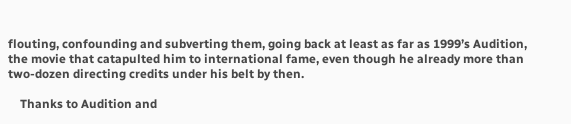flouting, confounding and subverting them, going back at least as far as 1999’s Audition, the movie that catapulted him to international fame, even though he already more than two-dozen directing credits under his belt by then.

    Thanks to Audition and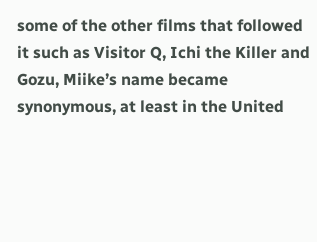some of the other films that followed it such as Visitor Q, Ichi the Killer and Gozu, Miike’s name became synonymous, at least in the United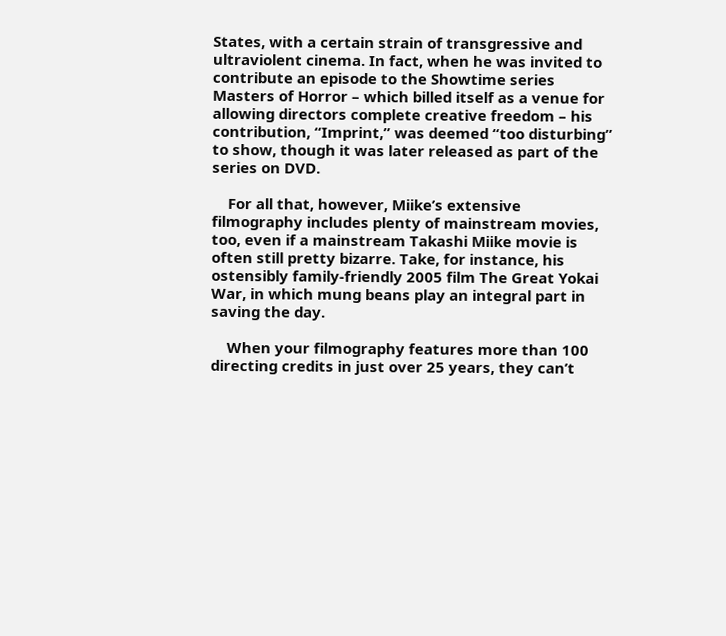States, with a certain strain of transgressive and ultraviolent cinema. In fact, when he was invited to contribute an episode to the Showtime series Masters of Horror – which billed itself as a venue for allowing directors complete creative freedom – his contribution, “Imprint,” was deemed “too disturbing” to show, though it was later released as part of the series on DVD.

    For all that, however, Miike’s extensive filmography includes plenty of mainstream movies, too, even if a mainstream Takashi Miike movie is often still pretty bizarre. Take, for instance, his ostensibly family-friendly 2005 film The Great Yokai War, in which mung beans play an integral part in saving the day.

    When your filmography features more than 100 directing credits in just over 25 years, they can’t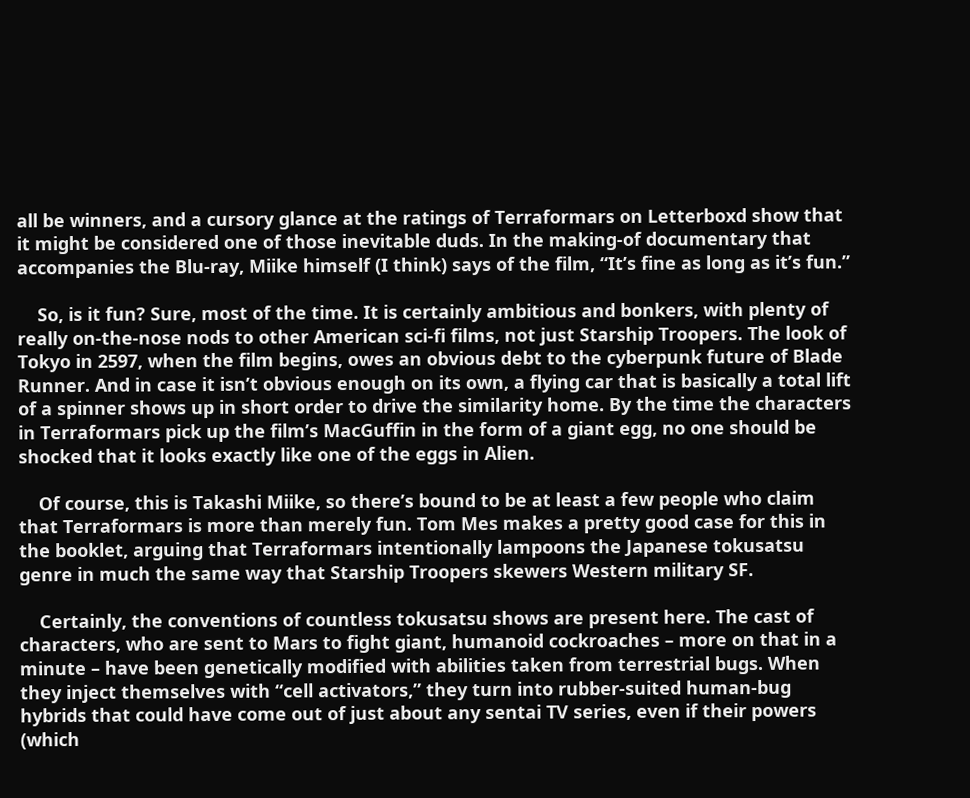all be winners, and a cursory glance at the ratings of Terraformars on Letterboxd show that it might be considered one of those inevitable duds. In the making-of documentary that accompanies the Blu-ray, Miike himself (I think) says of the film, “It’s fine as long as it’s fun.”

    So, is it fun? Sure, most of the time. It is certainly ambitious and bonkers, with plenty of really on-the-nose nods to other American sci-fi films, not just Starship Troopers. The look of Tokyo in 2597, when the film begins, owes an obvious debt to the cyberpunk future of Blade Runner. And in case it isn’t obvious enough on its own, a flying car that is basically a total lift of a spinner shows up in short order to drive the similarity home. By the time the characters in Terraformars pick up the film’s MacGuffin in the form of a giant egg, no one should be shocked that it looks exactly like one of the eggs in Alien.

    Of course, this is Takashi Miike, so there’s bound to be at least a few people who claim that Terraformars is more than merely fun. Tom Mes makes a pretty good case for this in the booklet, arguing that Terraformars intentionally lampoons the Japanese tokusatsu genre in much the same way that Starship Troopers skewers Western military SF.

    Certainly, the conventions of countless tokusatsu shows are present here. The cast of characters, who are sent to Mars to fight giant, humanoid cockroaches – more on that in a minute – have been genetically modified with abilities taken from terrestrial bugs. When they inject themselves with “cell activators,” they turn into rubber-suited human-bug hybrids that could have come out of just about any sentai TV series, even if their powers (which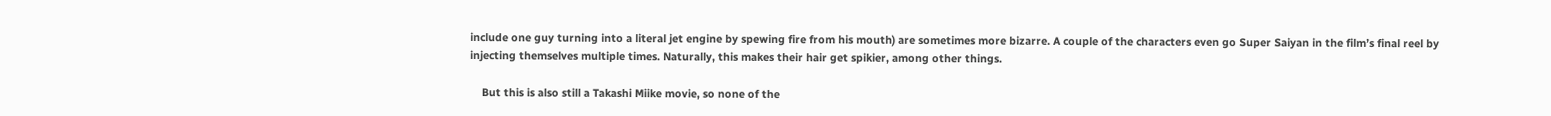include one guy turning into a literal jet engine by spewing fire from his mouth) are sometimes more bizarre. A couple of the characters even go Super Saiyan in the film’s final reel by injecting themselves multiple times. Naturally, this makes their hair get spikier, among other things.

    But this is also still a Takashi Miike movie, so none of the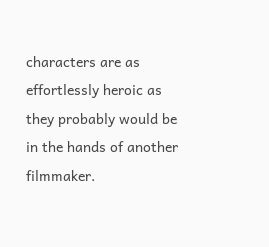characters are as effortlessly heroic as they probably would be in the hands of another filmmaker.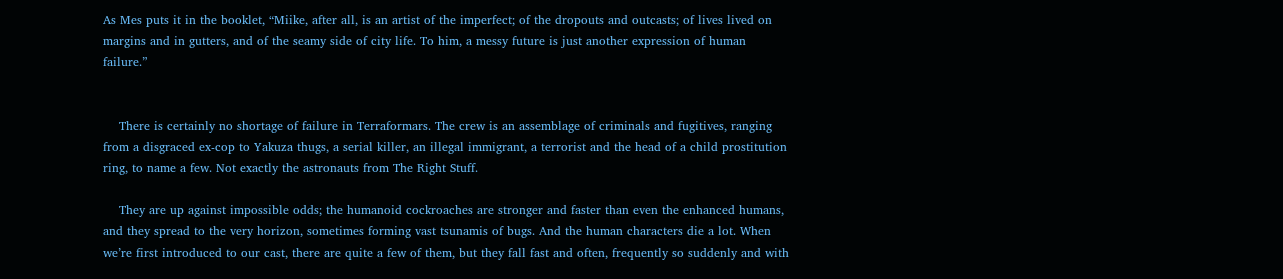As Mes puts it in the booklet, “Miike, after all, is an artist of the imperfect; of the dropouts and outcasts; of lives lived on margins and in gutters, and of the seamy side of city life. To him, a messy future is just another expression of human failure.”


    There is certainly no shortage of failure in Terraformars. The crew is an assemblage of criminals and fugitives, ranging from a disgraced ex-cop to Yakuza thugs, a serial killer, an illegal immigrant, a terrorist and the head of a child prostitution ring, to name a few. Not exactly the astronauts from The Right Stuff.

    They are up against impossible odds; the humanoid cockroaches are stronger and faster than even the enhanced humans, and they spread to the very horizon, sometimes forming vast tsunamis of bugs. And the human characters die a lot. When we’re first introduced to our cast, there are quite a few of them, but they fall fast and often, frequently so suddenly and with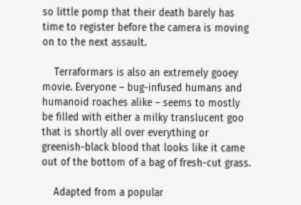so little pomp that their death barely has time to register before the camera is moving on to the next assault.

    Terraformars is also an extremely gooey movie. Everyone – bug-infused humans and humanoid roaches alike – seems to mostly be filled with either a milky translucent goo that is shortly all over everything or greenish-black blood that looks like it came out of the bottom of a bag of fresh-cut grass.

    Adapted from a popular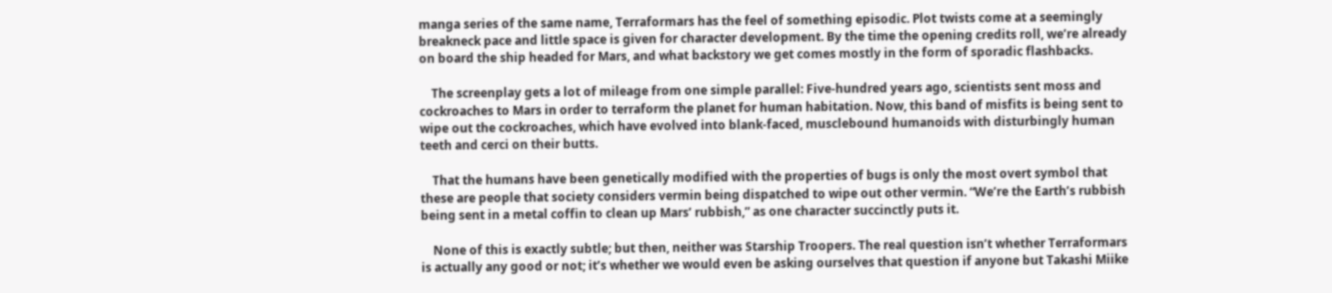manga series of the same name, Terraformars has the feel of something episodic. Plot twists come at a seemingly breakneck pace and little space is given for character development. By the time the opening credits roll, we’re already on board the ship headed for Mars, and what backstory we get comes mostly in the form of sporadic flashbacks.

    The screenplay gets a lot of mileage from one simple parallel: Five-hundred years ago, scientists sent moss and cockroaches to Mars in order to terraform the planet for human habitation. Now, this band of misfits is being sent to wipe out the cockroaches, which have evolved into blank-faced, musclebound humanoids with disturbingly human teeth and cerci on their butts.

    That the humans have been genetically modified with the properties of bugs is only the most overt symbol that these are people that society considers vermin being dispatched to wipe out other vermin. “We’re the Earth’s rubbish being sent in a metal coffin to clean up Mars’ rubbish,” as one character succinctly puts it.

    None of this is exactly subtle; but then, neither was Starship Troopers. The real question isn’t whether Terraformars is actually any good or not; it’s whether we would even be asking ourselves that question if anyone but Takashi Miike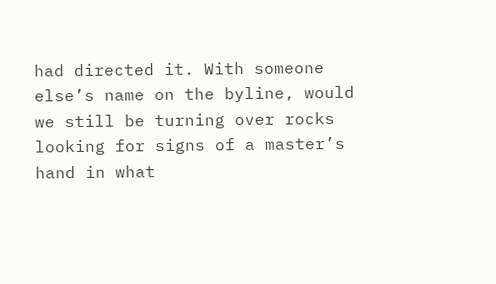had directed it. With someone else’s name on the byline, would we still be turning over rocks looking for signs of a master’s hand in what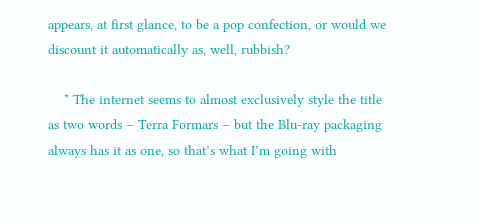appears, at first glance, to be a pop confection, or would we discount it automatically as, well, rubbish?

    * The internet seems to almost exclusively style the title as two words – Terra Formars – but the Blu-ray packaging always has it as one, so that’s what I’m going with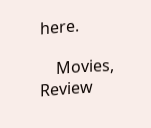here.

    Movies, Review